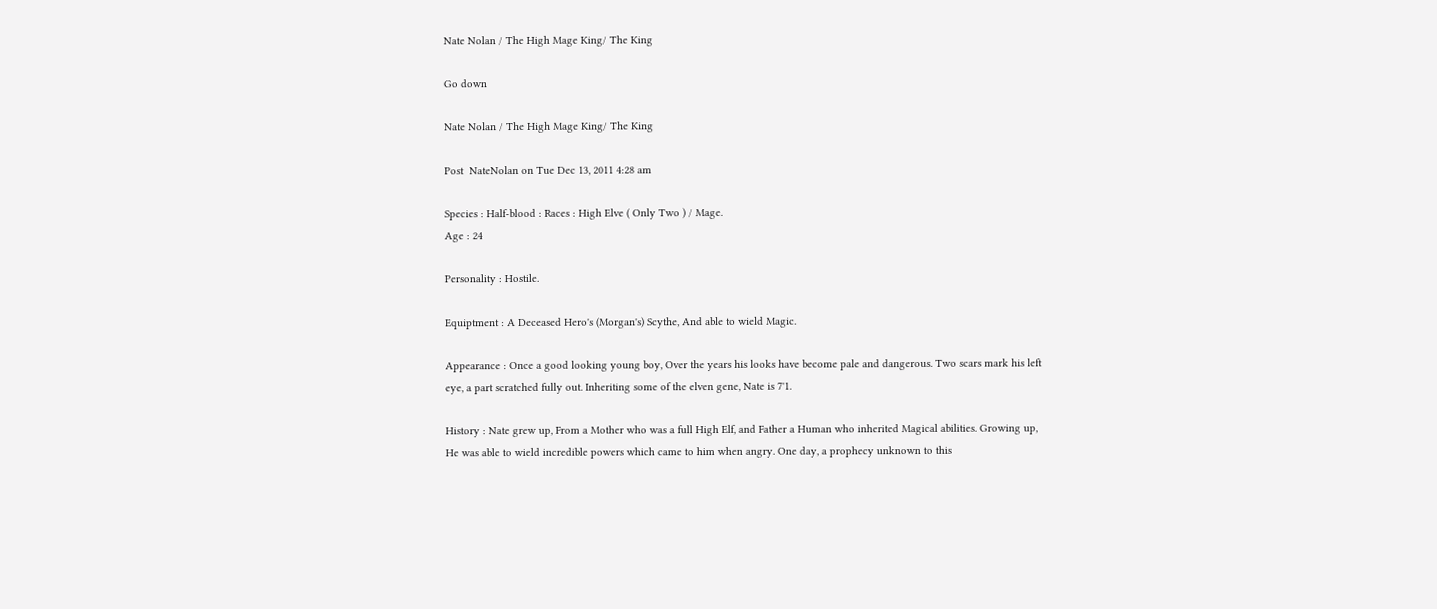Nate Nolan / The High Mage King/ The King

Go down

Nate Nolan / The High Mage King/ The King

Post  NateNolan on Tue Dec 13, 2011 4:28 am

Species : Half-blood : Races : High Elve ( Only Two ) / Mage.
Age : 24

Personality : Hostile.

Equiptment : A Deceased Hero's (Morgan's) Scythe, And able to wield Magic.

Appearance : Once a good looking young boy, Over the years his looks have become pale and dangerous. Two scars mark his left eye, a part scratched fully out. Inheriting some of the elven gene, Nate is 7'1.

History : Nate grew up, From a Mother who was a full High Elf, and Father a Human who inherited Magical abilities. Growing up, He was able to wield incredible powers which came to him when angry. One day, a prophecy unknown to this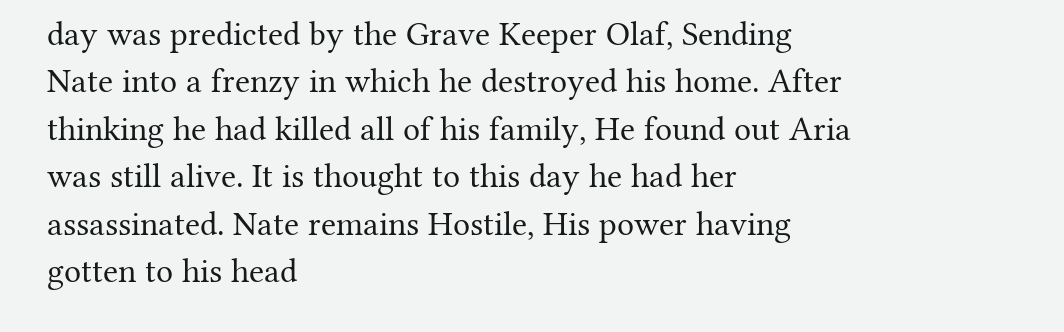day was predicted by the Grave Keeper Olaf, Sending Nate into a frenzy in which he destroyed his home. After thinking he had killed all of his family, He found out Aria was still alive. It is thought to this day he had her assassinated. Nate remains Hostile, His power having gotten to his head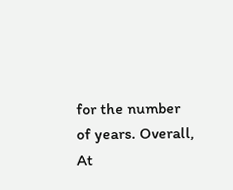for the number of years. Overall, At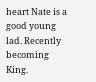heart Nate is a good young lad. Recently becoming King.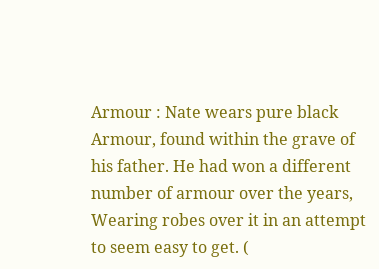Armour : Nate wears pure black Armour, found within the grave of his father. He had won a different number of armour over the years, Wearing robes over it in an attempt to seem easy to get. (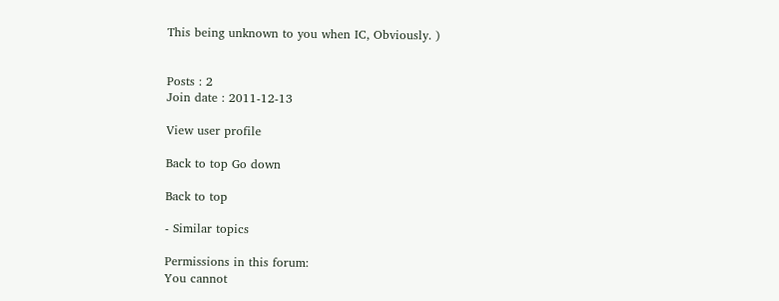This being unknown to you when IC, Obviously. )


Posts : 2
Join date : 2011-12-13

View user profile

Back to top Go down

Back to top

- Similar topics

Permissions in this forum:
You cannot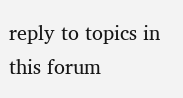reply to topics in this forum